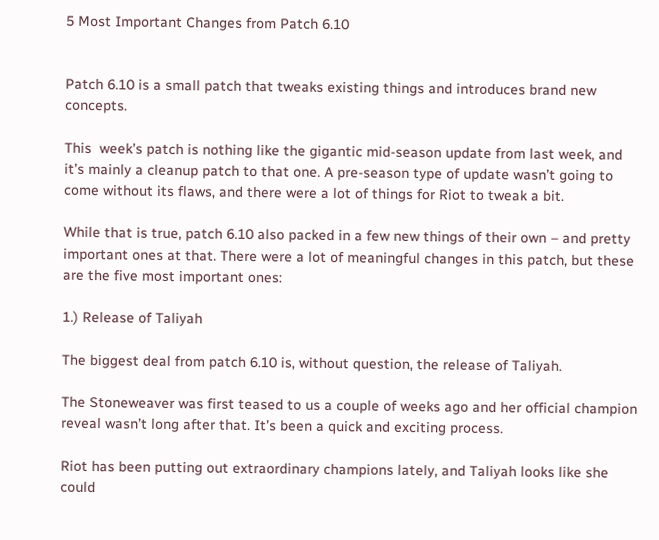5 Most Important Changes from Patch 6.10


Patch 6.10 is a small patch that tweaks existing things and introduces brand new concepts.

This  week’s patch is nothing like the gigantic mid-season update from last week, and it’s mainly a cleanup patch to that one. A pre-season type of update wasn’t going to come without its flaws, and there were a lot of things for Riot to tweak a bit.

While that is true, patch 6.10 also packed in a few new things of their own – and pretty important ones at that. There were a lot of meaningful changes in this patch, but these are the five most important ones:

1.) Release of Taliyah

The biggest deal from patch 6.10 is, without question, the release of Taliyah.

The Stoneweaver was first teased to us a couple of weeks ago and her official champion reveal wasn’t long after that. It’s been a quick and exciting process.

Riot has been putting out extraordinary champions lately, and Taliyah looks like she could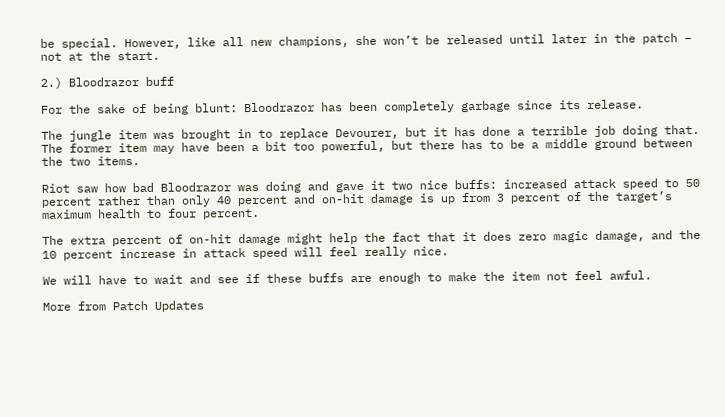be special. However, like all new champions, she won’t be released until later in the patch – not at the start.

2.) Bloodrazor buff

For the sake of being blunt: Bloodrazor has been completely garbage since its release.

The jungle item was brought in to replace Devourer, but it has done a terrible job doing that. The former item may have been a bit too powerful, but there has to be a middle ground between the two items.

Riot saw how bad Bloodrazor was doing and gave it two nice buffs: increased attack speed to 50 percent rather than only 40 percent and on-hit damage is up from 3 percent of the target’s maximum health to four percent.

The extra percent of on-hit damage might help the fact that it does zero magic damage, and the 10 percent increase in attack speed will feel really nice.

We will have to wait and see if these buffs are enough to make the item not feel awful.

More from Patch Updates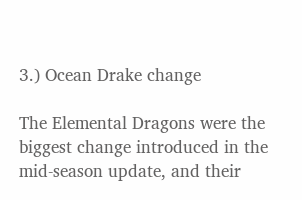3.) Ocean Drake change

The Elemental Dragons were the biggest change introduced in the mid-season update, and their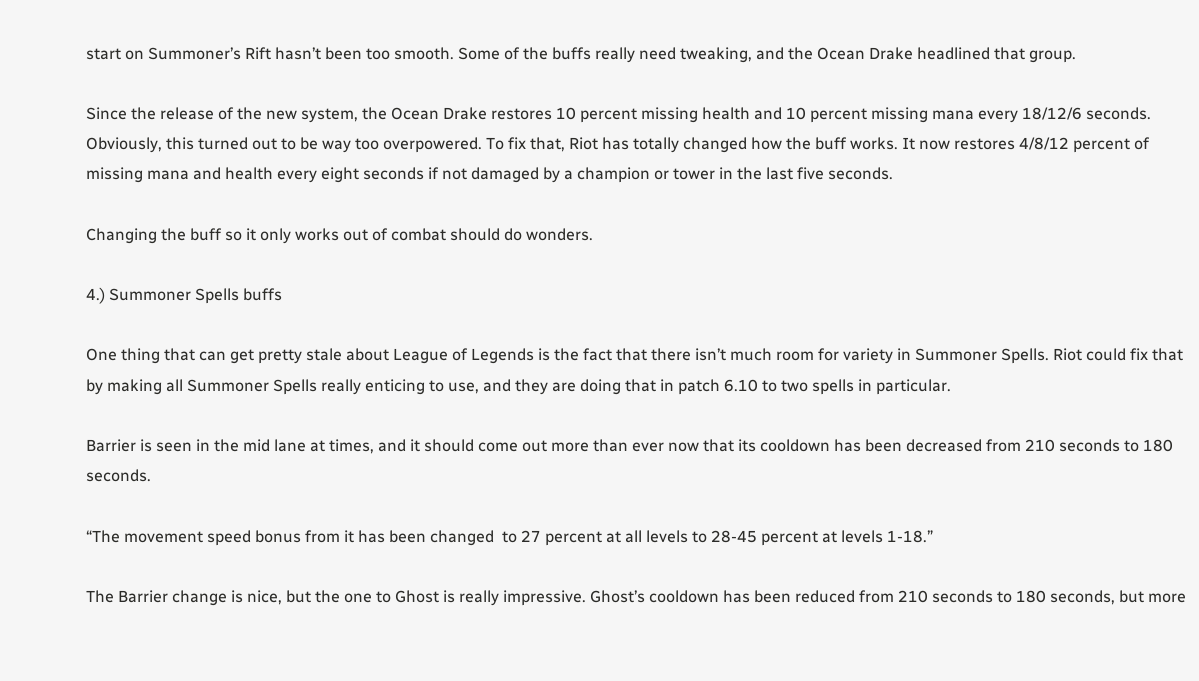start on Summoner’s Rift hasn’t been too smooth. Some of the buffs really need tweaking, and the Ocean Drake headlined that group.

Since the release of the new system, the Ocean Drake restores 10 percent missing health and 10 percent missing mana every 18/12/6 seconds. Obviously, this turned out to be way too overpowered. To fix that, Riot has totally changed how the buff works. It now restores 4/8/12 percent of missing mana and health every eight seconds if not damaged by a champion or tower in the last five seconds.

Changing the buff so it only works out of combat should do wonders.

4.) Summoner Spells buffs

One thing that can get pretty stale about League of Legends is the fact that there isn’t much room for variety in Summoner Spells. Riot could fix that by making all Summoner Spells really enticing to use, and they are doing that in patch 6.10 to two spells in particular.

Barrier is seen in the mid lane at times, and it should come out more than ever now that its cooldown has been decreased from 210 seconds to 180 seconds.

“The movement speed bonus from it has been changed  to 27 percent at all levels to 28-45 percent at levels 1-18.”

The Barrier change is nice, but the one to Ghost is really impressive. Ghost’s cooldown has been reduced from 210 seconds to 180 seconds, but more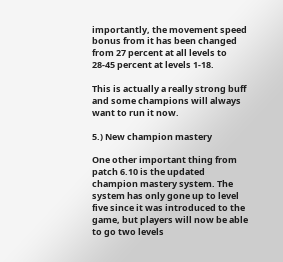importantly, the movement speed bonus from it has been changed from 27 percent at all levels to 28-45 percent at levels 1-18.

This is actually a really strong buff and some champions will always want to run it now.

5.) New champion mastery

One other important thing from patch 6.10 is the updated champion mastery system. The system has only gone up to level five since it was introduced to the game, but players will now be able to go two levels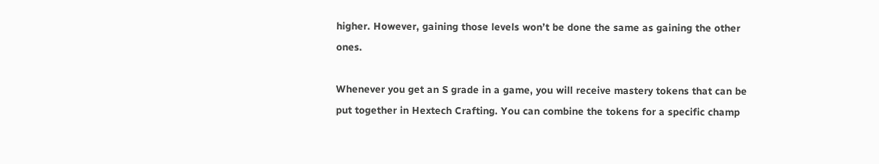higher. However, gaining those levels won’t be done the same as gaining the other ones.

Whenever you get an S grade in a game, you will receive mastery tokens that can be put together in Hextech Crafting. You can combine the tokens for a specific champ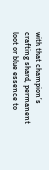with that champion’s crafting shard, permanent loot or blue essence to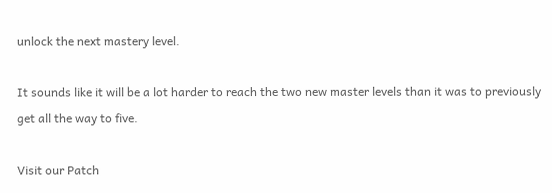unlock the next mastery level.

It sounds like it will be a lot harder to reach the two new master levels than it was to previously get all the way to five.

Visit our Patch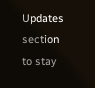Updates section to stay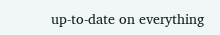up-to-date on everything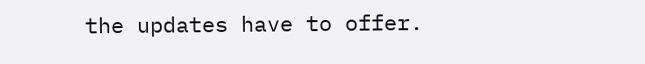the updates have to offer.